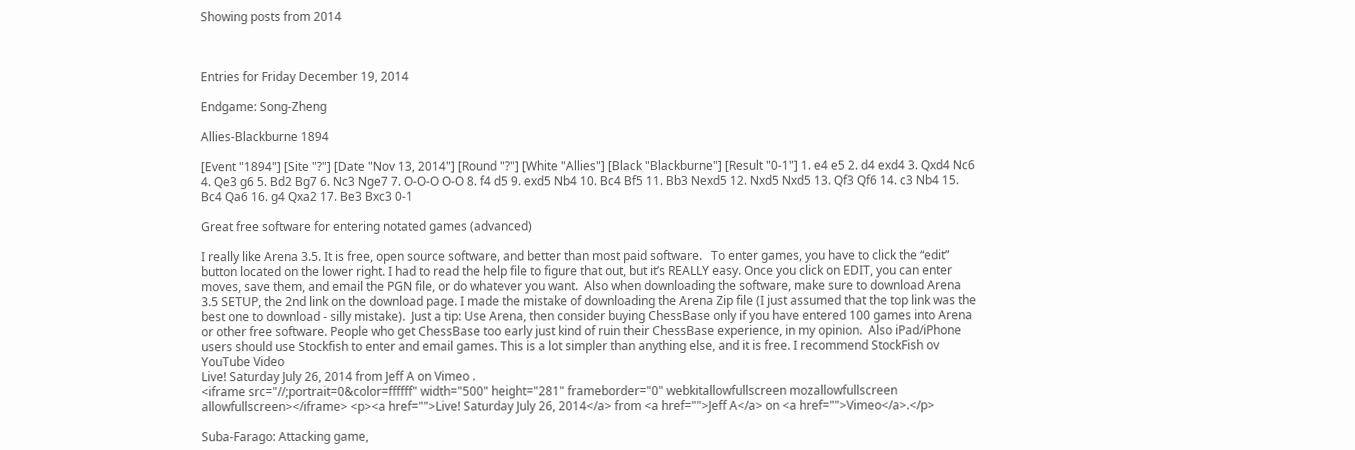Showing posts from 2014



Entries for Friday December 19, 2014

Endgame: Song-Zheng

Allies-Blackburne 1894

[Event "1894"] [Site "?"] [Date "Nov 13, 2014"] [Round "?"] [White "Allies"] [Black "Blackburne"] [Result "0-1"] 1. e4 e5 2. d4 exd4 3. Qxd4 Nc6 4. Qe3 g6 5. Bd2 Bg7 6. Nc3 Nge7 7. O-O-O O-O 8. f4 d5 9. exd5 Nb4 10. Bc4 Bf5 11. Bb3 Nexd5 12. Nxd5 Nxd5 13. Qf3 Qf6 14. c3 Nb4 15. Bc4 Qa6 16. g4 Qxa2 17. Be3 Bxc3 0-1

Great free software for entering notated games (advanced)

I really like Arena 3.5. It is free, open source software, and better than most paid software.   To enter games, you have to click the “edit” button located on the lower right. I had to read the help file to figure that out, but it’s REALLY easy. Once you click on EDIT, you can enter moves, save them, and email the PGN file, or do whatever you want.  Also when downloading the software, make sure to download Arena 3.5 SETUP, the 2nd link on the download page. I made the mistake of downloading the Arena Zip file (I just assumed that the top link was the best one to download - silly mistake).  Just a tip: Use Arena, then consider buying ChessBase only if you have entered 100 games into Arena or other free software. People who get ChessBase too early just kind of ruin their ChessBase experience, in my opinion.  Also iPad/iPhone users should use Stockfish to enter and email games. This is a lot simpler than anything else, and it is free. I recommend StockFish ov
YouTube Video
Live! Saturday July 26, 2014 from Jeff A on Vimeo .
<iframe src="//;portrait=0&color=ffffff" width="500" height="281" frameborder="0" webkitallowfullscreen mozallowfullscreen allowfullscreen></iframe> <p><a href="">Live! Saturday July 26, 2014</a> from <a href="">Jeff A</a> on <a href="">Vimeo</a>.</p>

Suba-Farago: Attacking game,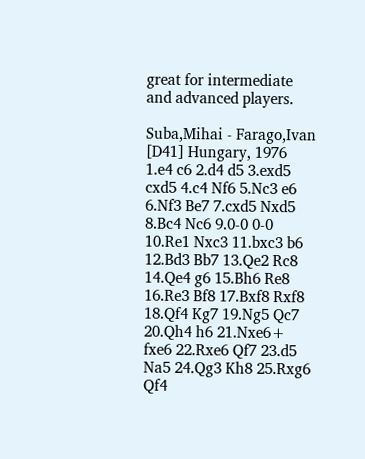great for intermediate and advanced players.

Suba,Mihai - Farago,Ivan [D41] Hungary, 1976   1.e4 c6 2.d4 d5 3.exd5 cxd5 4.c4 Nf6 5.Nc3 e6 6.Nf3 Be7 7.cxd5 Nxd5 8.Bc4 Nc6 9.0-0 0-0 10.Re1 Nxc3 11.bxc3 b6 12.Bd3 Bb7 13.Qe2 Rc8 14.Qe4 g6 15.Bh6 Re8 16.Re3 Bf8 17.Bxf8 Rxf8 18.Qf4 Kg7 19.Ng5 Qc7 20.Qh4 h6 21.Nxe6+ fxe6 22.Rxe6 Qf7 23.d5 Na5 24.Qg3 Kh8 25.Rxg6 Qf4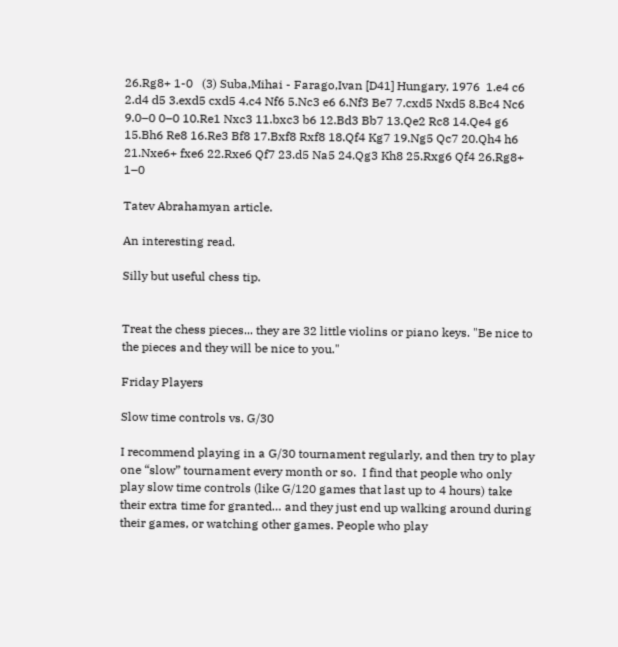26.Rg8+ 1-0   (3) Suba,Mihai - Farago,Ivan [D41] Hungary, 1976  1.e4 c6 2.d4 d5 3.exd5 cxd5 4.c4 Nf6 5.Nc3 e6 6.Nf3 Be7 7.cxd5 Nxd5 8.Bc4 Nc6 9.0–0 0–0 10.Re1 Nxc3 11.bxc3 b6 12.Bd3 Bb7 13.Qe2 Rc8 14.Qe4 g6 15.Bh6 Re8 16.Re3 Bf8 17.Bxf8 Rxf8 18.Qf4 Kg7 19.Ng5 Qc7 20.Qh4 h6 21.Nxe6+ fxe6 22.Rxe6 Qf7 23.d5 Na5 24.Qg3 Kh8 25.Rxg6 Qf4 26.Rg8+ 1–0

Tatev Abrahamyan article.

An interesting read.

Silly but useful chess tip.


Treat the chess pieces... they are 32 little violins or piano keys. "Be nice to the pieces and they will be nice to you."

Friday Players

Slow time controls vs. G/30

I recommend playing in a G/30 tournament regularly, and then try to play one “slow” tournament every month or so.  I find that people who only play slow time controls (like G/120 games that last up to 4 hours) take their extra time for granted… and they just end up walking around during their games, or watching other games. People who play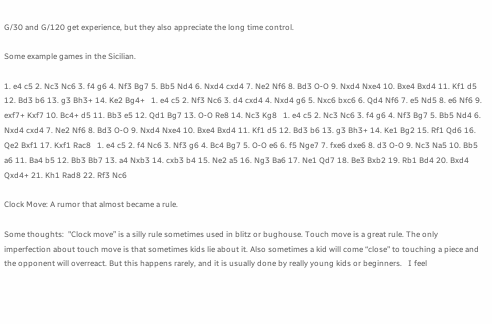G/30 and G/120 get experience, but they also appreciate the long time control.

Some example games in the Sicilian.

1. e4 c5 2. Nc3 Nc6 3. f4 g6 4. Nf3 Bg7 5. Bb5 Nd4 6. Nxd4 cxd4 7. Ne2 Nf6 8. Bd3 O‑O 9. Nxd4 Nxe4 10. Bxe4 Bxd4 11. Kf1 d5 12. Bd3 b6 13. g3 Bh3+ 14. Ke2 Bg4+   1. e4 c5 2. Nf3 Nc6 3. d4 cxd4 4. Nxd4 g6 5. Nxc6 bxc6 6. Qd4 Nf6 7. e5 Nd5 8. e6 Nf6 9. exf7+ Kxf7 10. Bc4+ d5 11. Bb3 e5 12. Qd1 Bg7 13. O‑O Re8 14. Nc3 Kg8   1. e4 c5 2. Nc3 Nc6 3. f4 g6 4. Nf3 Bg7 5. Bb5 Nd4 6. Nxd4 cxd4 7. Ne2 Nf6 8. Bd3 O‑O 9. Nxd4 Nxe4 10. Bxe4 Bxd4 11. Kf1 d5 12. Bd3 b6 13. g3 Bh3+ 14. Ke1 Bg2 15. Rf1 Qd6 16. Qe2 Bxf1 17. Kxf1 Rac8   1. e4 c5 2. f4 Nc6 3. Nf3 g6 4. Bc4 Bg7 5. O‑O e6 6. f5 Nge7 7. fxe6 dxe6 8. d3 O‑O 9. Nc3 Na5 10. Bb5 a6 11. Ba4 b5 12. Bb3 Bb7 13. a4 Nxb3 14. cxb3 b4 15. Ne2 a5 16. Ng3 Ba6 17. Ne1 Qd7 18. Be3 Bxb2 19. Rb1 Bd4 20. Bxd4 Qxd4+ 21. Kh1 Rad8 22. Rf3 Nc6

Clock Move: A rumor that almost became a rule.

Some thoughts:  "Clock move” is a silly rule sometimes used in blitz or bughouse. Touch move is a great rule. The only imperfection about touch move is that sometimes kids lie about it. Also sometimes a kid will come “close" to touching a piece and the opponent will overreact. But this happens rarely, and it is usually done by really young kids or beginners.   I feel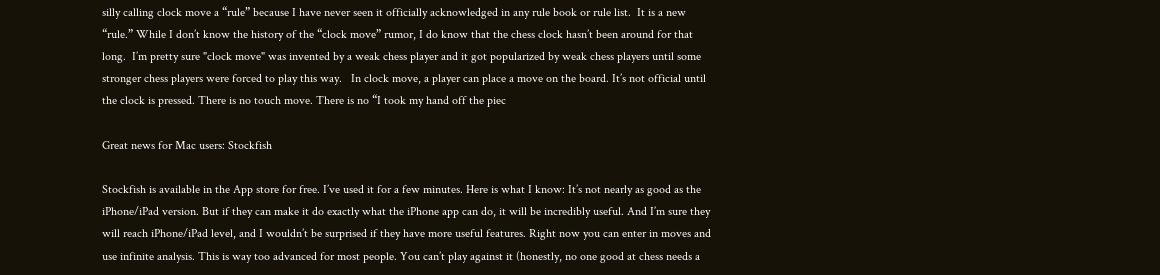silly calling clock move a “rule” because I have never seen it officially acknowledged in any rule book or rule list.  It is a new “rule.” While I don’t know the history of the “clock move” rumor, I do know that the chess clock hasn’t been around for that long.  I’m pretty sure "clock move" was invented by a weak chess player and it got popularized by weak chess players until some stronger chess players were forced to play this way.   In clock move, a player can place a move on the board. It’s not official until the clock is pressed. There is no touch move. There is no “I took my hand off the piec

Great news for Mac users: Stockfish

Stockfish is available in the App store for free. I’ve used it for a few minutes. Here is what I know: It’s not nearly as good as the iPhone/iPad version. But if they can make it do exactly what the iPhone app can do, it will be incredibly useful. And I’m sure they will reach iPhone/iPad level, and I wouldn’t be surprised if they have more useful features. Right now you can enter in moves and use infinite analysis. This is way too advanced for most people. You can’t play against it (honestly, no one good at chess needs a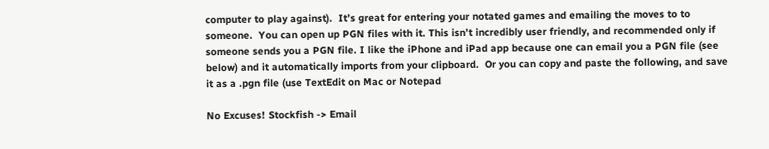computer to play against).  It’s great for entering your notated games and emailing the moves to to someone.  You can open up PGN files with it. This isn’t incredibly user friendly, and recommended only if someone sends you a PGN file. I like the iPhone and iPad app because one can email you a PGN file (see below) and it automatically imports from your clipboard.  Or you can copy and paste the following, and save it as a .pgn file (use TextEdit on Mac or Notepad

No Excuses! Stockfish -> Email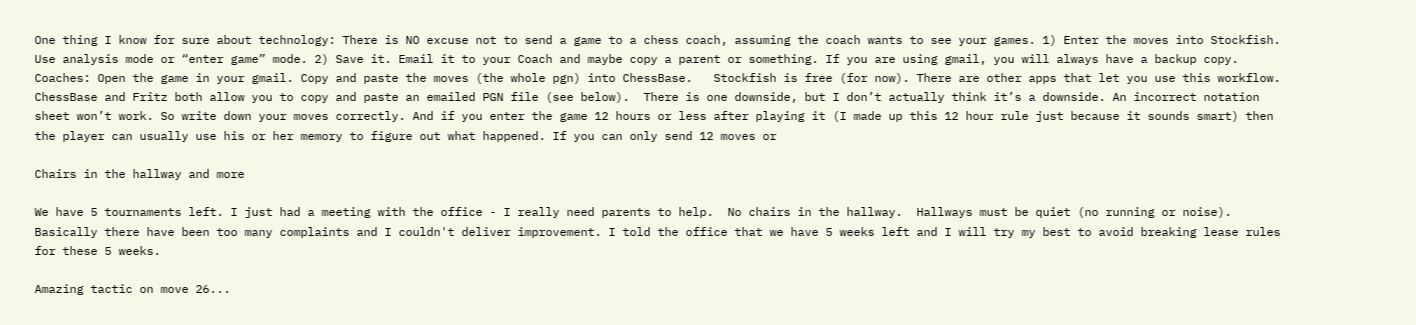One thing I know for sure about technology: There is NO excuse not to send a game to a chess coach, assuming the coach wants to see your games. 1) Enter the moves into Stockfish. Use analysis mode or “enter game” mode. 2) Save it. Email it to your Coach and maybe copy a parent or something. If you are using gmail, you will always have a backup copy. Coaches: Open the game in your gmail. Copy and paste the moves (the whole pgn) into ChessBase.   Stockfish is free (for now). There are other apps that let you use this workflow. ChessBase and Fritz both allow you to copy and paste an emailed PGN file (see below).  There is one downside, but I don’t actually think it’s a downside. An incorrect notation sheet won’t work. So write down your moves correctly. And if you enter the game 12 hours or less after playing it (I made up this 12 hour rule just because it sounds smart) then the player can usually use his or her memory to figure out what happened. If you can only send 12 moves or

Chairs in the hallway and more

We have 5 tournaments left. I just had a meeting with the office - I really need parents to help.  No chairs in the hallway.  Hallways must be quiet (no running or noise).  Basically there have been too many complaints and I couldn't deliver improvement. I told the office that we have 5 weeks left and I will try my best to avoid breaking lease rules for these 5 weeks.

Amazing tactic on move 26...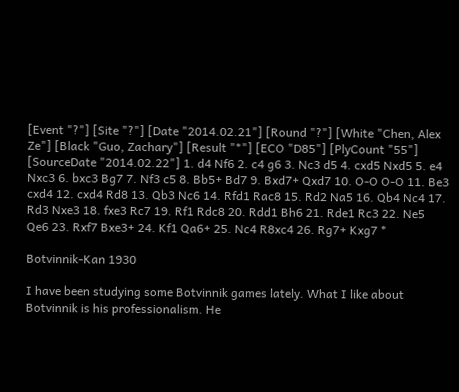[Event "?"] [Site "?"] [Date "2014.02.21"] [Round "?"] [White "Chen, Alex Ze"] [Black "Guo, Zachary"] [Result "*"] [ECO "D85"] [PlyCount "55"] [SourceDate "2014.02.22"] 1. d4 Nf6 2. c4 g6 3. Nc3 d5 4. cxd5 Nxd5 5. e4 Nxc3 6. bxc3 Bg7 7. Nf3 c5 8. Bb5+ Bd7 9. Bxd7+ Qxd7 10. O-O O-O 11. Be3 cxd4 12. cxd4 Rd8 13. Qb3 Nc6 14. Rfd1 Rac8 15. Rd2 Na5 16. Qb4 Nc4 17. Rd3 Nxe3 18. fxe3 Rc7 19. Rf1 Rdc8 20. Rdd1 Bh6 21. Rde1 Rc3 22. Ne5 Qe6 23. Rxf7 Bxe3+ 24. Kf1 Qa6+ 25. Nc4 R8xc4 26. Rg7+ Kxg7 *

Botvinnik-Kan 1930

I have been studying some Botvinnik games lately. What I like about Botvinnik is his professionalism. He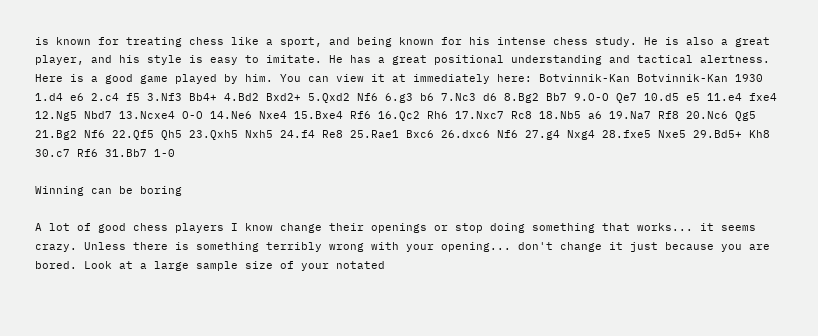is known for treating chess like a sport, and being known for his intense chess study. He is also a great player, and his style is easy to imitate. He has a great positional understanding and tactical alertness. Here is a good game played by him. You can view it at immediately here: Botvinnik-Kan Botvinnik-Kan 1930 1.d4 e6 2.c4 f5 3.Nf3 Bb4+ 4.Bd2 Bxd2+ 5.Qxd2 Nf6 6.g3 b6 7.Nc3 d6 8.Bg2 Bb7 9.O-O Qe7 10.d5 e5 11.e4 fxe4 12.Ng5 Nbd7 13.Ncxe4 O-O 14.Ne6 Nxe4 15.Bxe4 Rf6 16.Qc2 Rh6 17.Nxc7 Rc8 18.Nb5 a6 19.Na7 Rf8 20.Nc6 Qg5 21.Bg2 Nf6 22.Qf5 Qh5 23.Qxh5 Nxh5 24.f4 Re8 25.Rae1 Bxc6 26.dxc6 Nf6 27.g4 Nxg4 28.fxe5 Nxe5 29.Bd5+ Kh8 30.c7 Rf6 31.Bb7 1-0

Winning can be boring

A lot of good chess players I know change their openings or stop doing something that works... it seems crazy. Unless there is something terribly wrong with your opening... don't change it just because you are bored. Look at a large sample size of your notated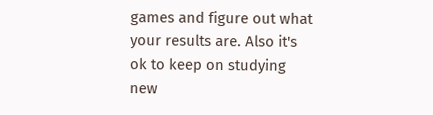games and figure out what your results are. Also it's ok to keep on studying new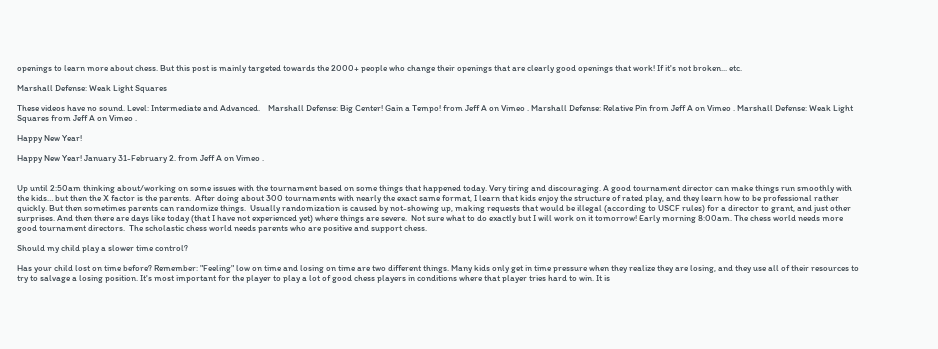openings to learn more about chess. But this post is mainly targeted towards the 2000+ people who change their openings that are clearly good openings that work! If it's not broken... etc.

Marshall Defense: Weak Light Squares

These videos have no sound. Level: Intermediate and Advanced.    Marshall Defense: Big Center! Gain a Tempo! from Jeff A on Vimeo . Marshall Defense: Relative Pin from Jeff A on Vimeo . Marshall Defense: Weak Light Squares from Jeff A on Vimeo .

Happy New Year!

Happy New Year! January 31-February 2. from Jeff A on Vimeo .


Up until 2:50am thinking about/working on some issues with the tournament based on some things that happened today. Very tiring and discouraging. A good tournament director can make things run smoothly with the kids… but then the X factor is the parents.  After doing about 300 tournaments with nearly the exact same format, I learn that kids enjoy the structure of rated play, and they learn how to be professional rather quickly. But then sometimes parents can randomize things.  Usually randomization is caused by not-showing up, making requests that would be illegal (according to USCF rules) for a director to grant, and just other surprises. And then there are days like today (that I have not experienced yet) where things are severe.  Not sure what to do exactly but I will work on it tomorrow! Early morning 8:00am. The chess world needs more good tournament directors.  The scholastic chess world needs parents who are positive and support chess.

Should my child play a slower time control?

Has your child lost on time before? Remember: "Feeling" low on time and losing on time are two different things. Many kids only get in time pressure when they realize they are losing, and they use all of their resources to try to salvage a losing position. It's most important for the player to play a lot of good chess players in conditions where that player tries hard to win. It is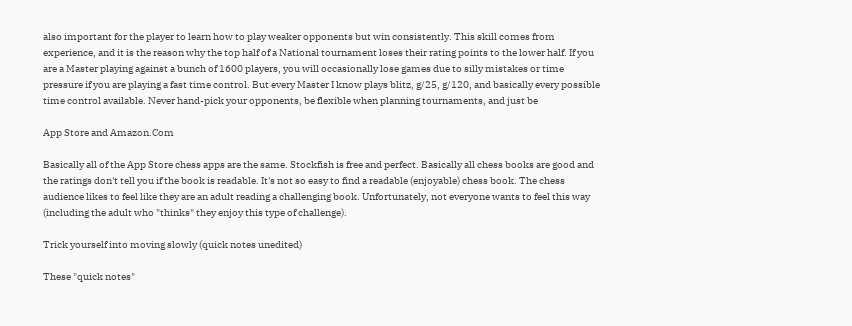also important for the player to learn how to play weaker opponents but win consistently. This skill comes from experience, and it is the reason why the top half of a National tournament loses their rating points to the lower half. If you are a Master playing against a bunch of 1600 players, you will occasionally lose games due to silly mistakes or time pressure if you are playing a fast time control. But every Master I know plays blitz, g/25, g/120, and basically every possible time control available. Never hand-pick your opponents, be flexible when planning tournaments, and just be

App Store and Amazon.Com

Basically all of the App Store chess apps are the same. Stockfish is free and perfect. Basically all chess books are good and the ratings don't tell you if the book is readable. It's not so easy to find a readable (enjoyable) chess book. The chess audience likes to feel like they are an adult reading a challenging book. Unfortunately, not everyone wants to feel this way (including the adult who "thinks" they enjoy this type of challenge).

Trick yourself into moving slowly (quick notes unedited)

These "quick notes"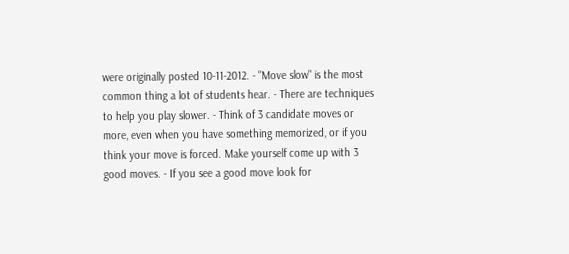were originally posted 10-11-2012. - "Move slow" is the most common thing a lot of students hear. - There are techniques to help you play slower. - Think of 3 candidate moves or more, even when you have something memorized, or if you think your move is forced. Make yourself come up with 3 good moves. - If you see a good move look for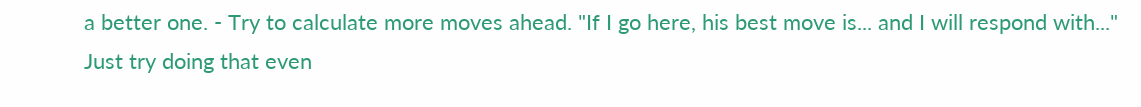a better one. - Try to calculate more moves ahead. "If I go here, his best move is... and I will respond with..." Just try doing that even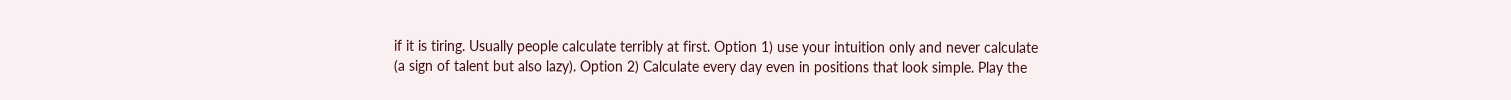if it is tiring. Usually people calculate terribly at first. Option 1) use your intuition only and never calculate (a sign of talent but also lazy). Option 2) Calculate every day even in positions that look simple. Play the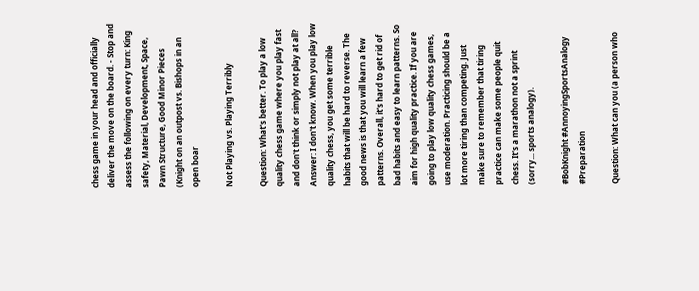chess game in your head and officially deliver the move on the board. - Stop and assess the following on every turn: King safety, Material, Development, Space, Pawn Structure, Good Minor Pieces (Knight on an outpost vs. Bishops in an open boar

Not Playing vs. Playing Terribly

Question: What's better. To play a low quality chess game where you play fast and don't think or simply not play at all? Answer: I don't know. When you play low quality chess, you get some terrible habits that will be hard to reverse. The good news is that you will learn a few patterns. Overall, it's hard to get rid of bad habits and easy to learn patterns. So aim for high quality practice. If you are going to play low quality chess games, use moderation. Practicing should be a lot more tiring than competing. Just make sure to remember that tiring practice can make some people quit chess. It's a marathon not a sprint (sorry... sports analogy).

#BobKnight #AnnoyingSportsAnalogy #Preparation

Question: What can you (a person who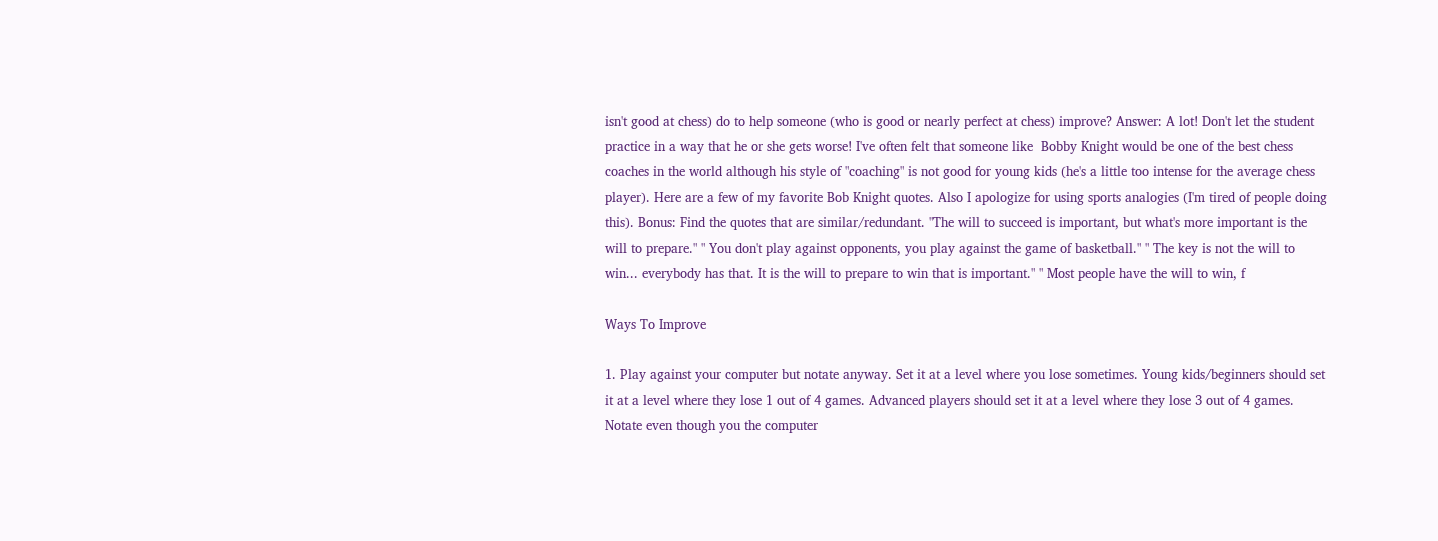isn't good at chess) do to help someone (who is good or nearly perfect at chess) improve? Answer: A lot! Don't let the student practice in a way that he or she gets worse! I've often felt that someone like  Bobby Knight would be one of the best chess coaches in the world although his style of "coaching" is not good for young kids (he's a little too intense for the average chess player). Here are a few of my favorite Bob Knight quotes. Also I apologize for using sports analogies (I'm tired of people doing this). Bonus: Find the quotes that are similar/redundant. "The will to succeed is important, but what's more important is the will to prepare." " You don't play against opponents, you play against the game of basketball." " The key is not the will to win... everybody has that. It is the will to prepare to win that is important." " Most people have the will to win, f

Ways To Improve

1. Play against your computer but notate anyway. Set it at a level where you lose sometimes. Young kids/beginners should set it at a level where they lose 1 out of 4 games. Advanced players should set it at a level where they lose 3 out of 4 games. Notate even though you the computer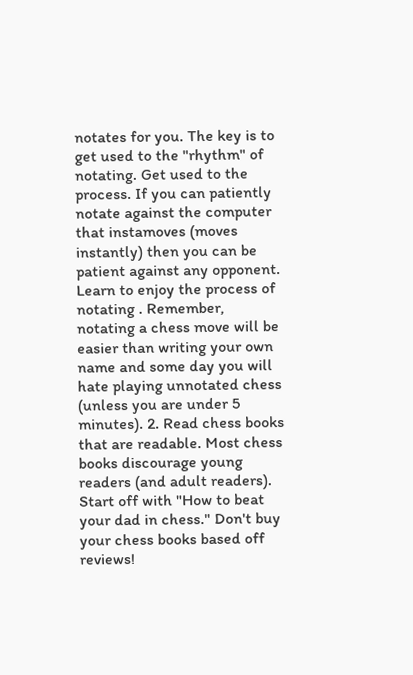notates for you. The key is to get used to the "rhythm" of notating. Get used to the process. If you can patiently notate against the computer that instamoves (moves instantly) then you can be patient against any opponent. Learn to enjoy the process of notating . Remember, notating a chess move will be easier than writing your own name and some day you will hate playing unnotated chess (unless you are under 5 minutes). 2. Read chess books that are readable. Most chess books discourage young readers (and adult readers). Start off with "How to beat your dad in chess." Don't buy your chess books based off reviews!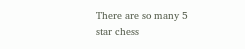There are so many 5 star chess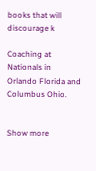books that will discourage k

Coaching at Nationals in Orlando Florida and Columbus Ohio.


Show more